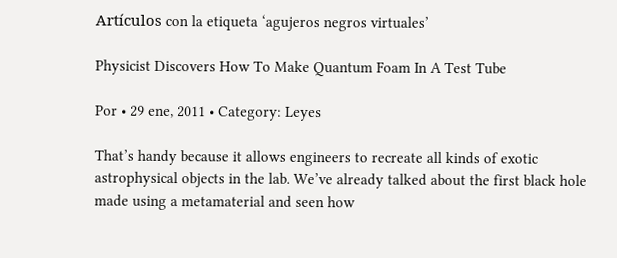Artículos con la etiqueta ‘agujeros negros virtuales’

Physicist Discovers How To Make Quantum Foam In A Test Tube

Por • 29 ene, 2011 • Category: Leyes

That’s handy because it allows engineers to recreate all kinds of exotic astrophysical objects in the lab. We’ve already talked about the first black hole made using a metamaterial and seen how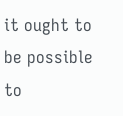it ought to be possible to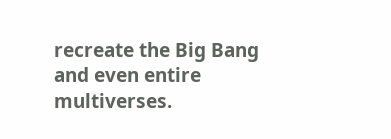recreate the Big Bang and even entire multiverses.